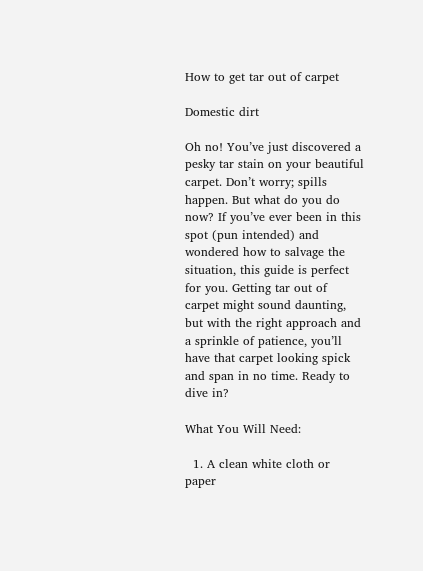How to get tar out of carpet

Domestic dirt

Oh no! You’ve just discovered a pesky tar stain on your beautiful carpet. Don’t worry; spills happen. But what do you do now? If you’ve ever been in this spot (pun intended) and wondered how to salvage the situation, this guide is perfect for you. Getting tar out of carpet might sound daunting, but with the right approach and a sprinkle of patience, you’ll have that carpet looking spick and span in no time. Ready to dive in?

What You Will Need:

  1. A clean white cloth or paper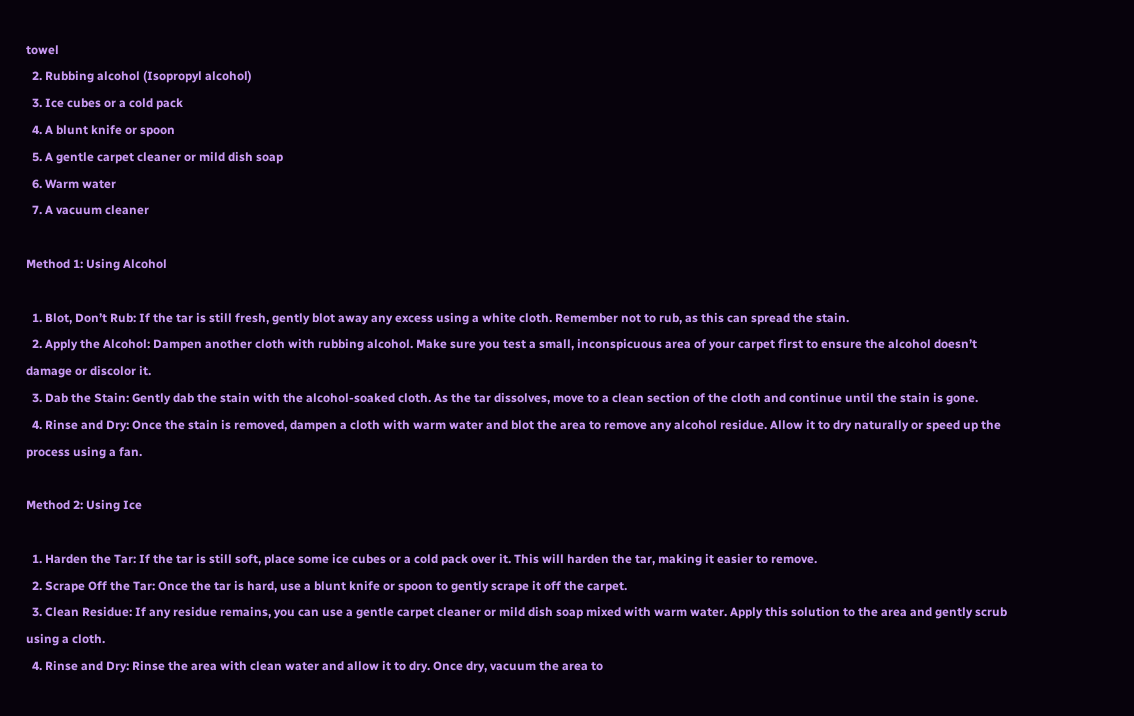towel
  2. Rubbing alcohol (Isopropyl alcohol)
  3. Ice cubes or a cold pack
  4. A blunt knife or spoon
  5. A gentle carpet cleaner or mild dish soap
  6. Warm water
  7. A vacuum cleaner

Method 1: Using Alcohol

  1. Blot, Don’t Rub: If the tar is still fresh, gently blot away any excess using a white cloth. Remember not to rub, as this can spread the stain.
  2. Apply the Alcohol: Dampen another cloth with rubbing alcohol. Make sure you test a small, inconspicuous area of your carpet first to ensure the alcohol doesn’t damage or discolor it.
  3. Dab the Stain: Gently dab the stain with the alcohol-soaked cloth. As the tar dissolves, move to a clean section of the cloth and continue until the stain is gone.
  4. Rinse and Dry: Once the stain is removed, dampen a cloth with warm water and blot the area to remove any alcohol residue. Allow it to dry naturally or speed up the process using a fan.

Method 2: Using Ice

  1. Harden the Tar: If the tar is still soft, place some ice cubes or a cold pack over it. This will harden the tar, making it easier to remove.
  2. Scrape Off the Tar: Once the tar is hard, use a blunt knife or spoon to gently scrape it off the carpet.
  3. Clean Residue: If any residue remains, you can use a gentle carpet cleaner or mild dish soap mixed with warm water. Apply this solution to the area and gently scrub using a cloth.
  4. Rinse and Dry: Rinse the area with clean water and allow it to dry. Once dry, vacuum the area to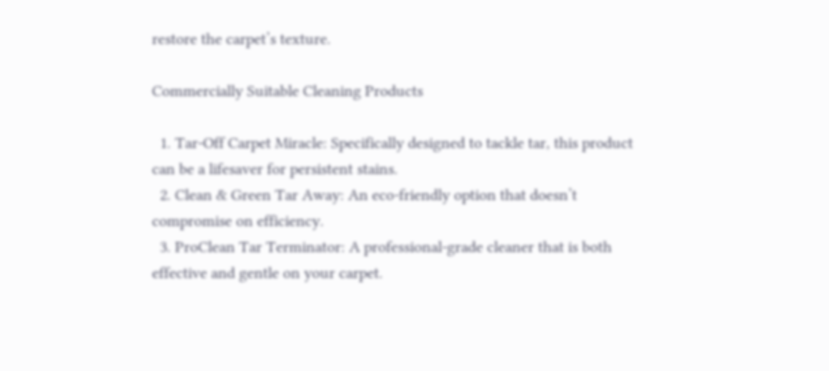restore the carpet’s texture.

Commercially Suitable Cleaning Products

  1. Tar-Off Carpet Miracle: Specifically designed to tackle tar, this product can be a lifesaver for persistent stains.
  2. Clean & Green Tar Away: An eco-friendly option that doesn’t compromise on efficiency.
  3. ProClean Tar Terminator: A professional-grade cleaner that is both effective and gentle on your carpet.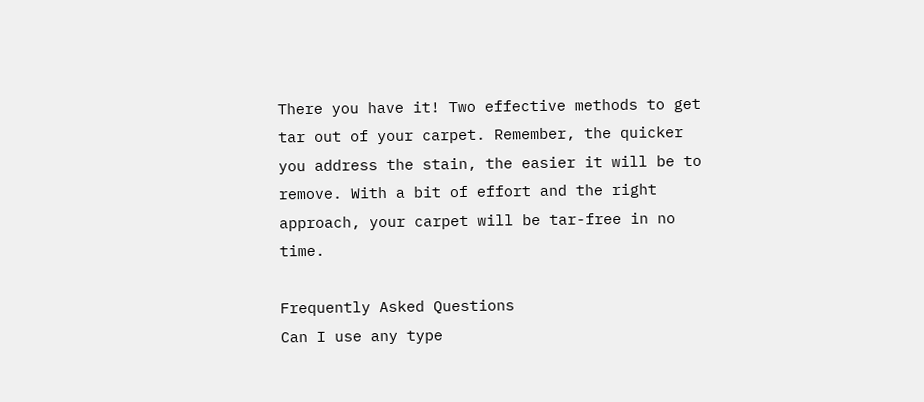There you have it! Two effective methods to get tar out of your carpet. Remember, the quicker you address the stain, the easier it will be to remove. With a bit of effort and the right approach, your carpet will be tar-free in no time.

Frequently Asked Questions
Can I use any type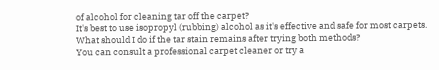of alcohol for cleaning tar off the carpet?
It's best to use isopropyl (rubbing) alcohol as it's effective and safe for most carpets.
What should I do if the tar stain remains after trying both methods?
You can consult a professional carpet cleaner or try a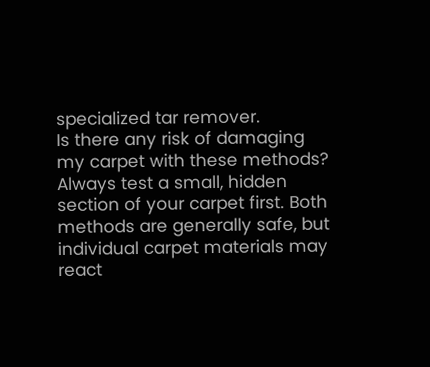specialized tar remover.
Is there any risk of damaging my carpet with these methods?
Always test a small, hidden section of your carpet first. Both methods are generally safe, but individual carpet materials may react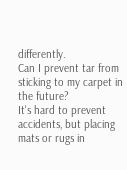differently.
Can I prevent tar from sticking to my carpet in the future?
It's hard to prevent accidents, but placing mats or rugs in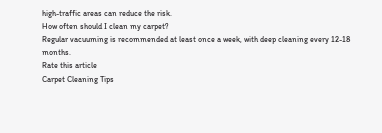high-traffic areas can reduce the risk.
How often should I clean my carpet?
Regular vacuuming is recommended at least once a week, with deep cleaning every 12-18 months.
Rate this article
Carpet Cleaning Tips